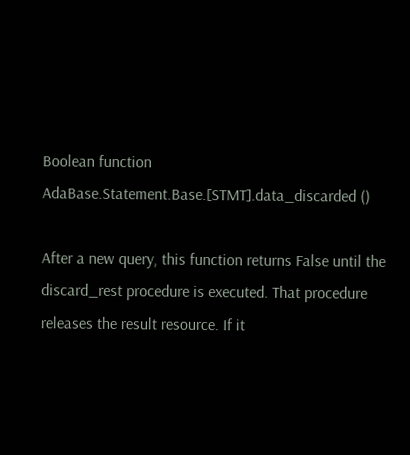Boolean function
AdaBase.Statement.Base.[STMT].data_discarded ()

After a new query, this function returns False until the discard_rest procedure is executed. That procedure releases the result resource. If it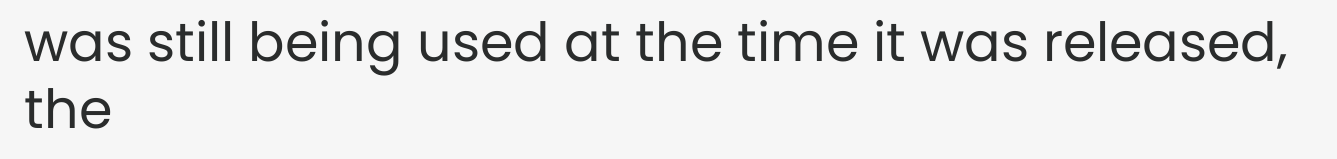was still being used at the time it was released, the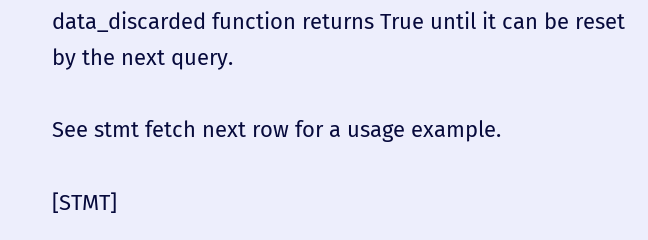data_discarded function returns True until it can be reset by the next query.

See stmt fetch next row for a usage example.

[STMT]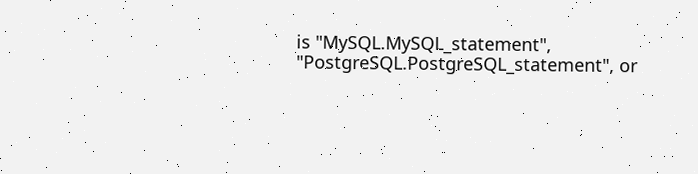is "MySQL.MySQL_statement", "PostgreSQL.PostgreSQL_statement", or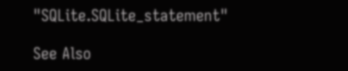"SQLite.SQLite_statement"

See Also